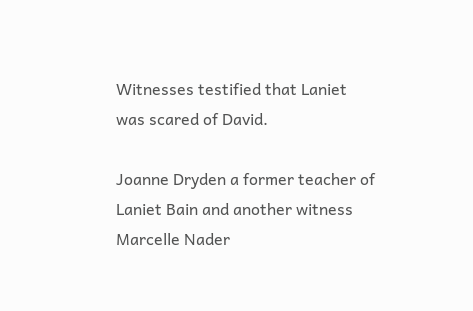Witnesses testified that Laniet was scared of David.

Joanne Dryden a former teacher of Laniet Bain and another witness Marcelle Nader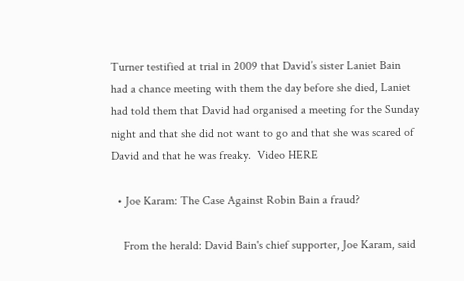Turner testified at trial in 2009 that David’s sister Laniet Bain had a chance meeting with them the day before she died, Laniet had told them that David had organised a meeting for the Sunday night and that she did not want to go and that she was scared of David and that he was freaky.  Video HERE

  • Joe Karam: The Case Against Robin Bain a fraud?

    From the herald: David Bain's chief supporter, Joe Karam, said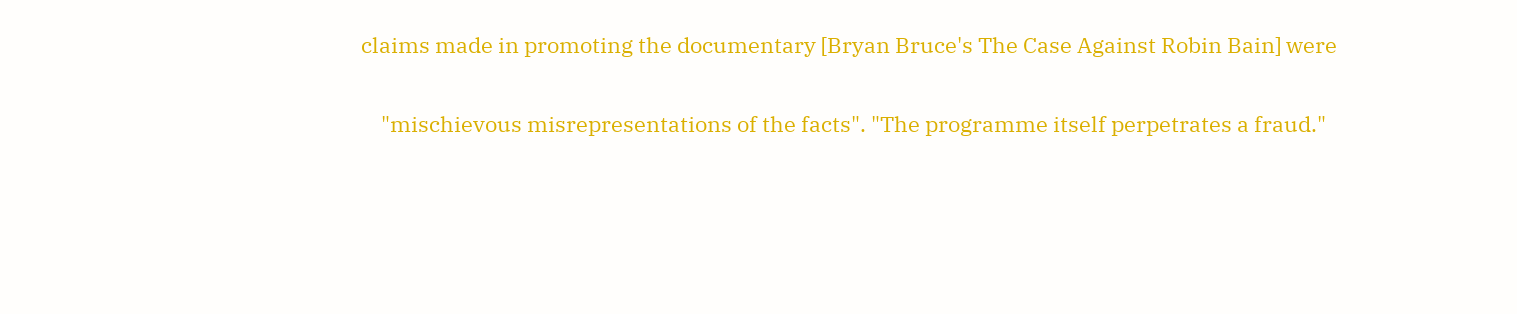claims made in promoting the documentary [Bryan Bruce's The Case Against Robin Bain] were

    "mischievous misrepresentations of the facts". "The programme itself perpetrates a fraud."